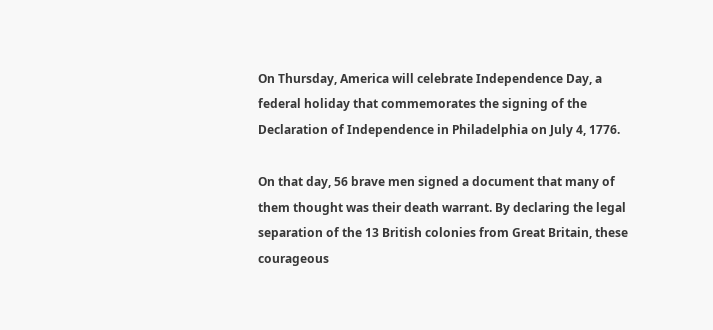On Thursday, America will celebrate Independence Day, a federal holiday that commemorates the signing of the Declaration of Independence in Philadelphia on July 4, 1776.

On that day, 56 brave men signed a document that many of them thought was their death warrant. By declaring the legal separation of the 13 British colonies from Great Britain, these courageous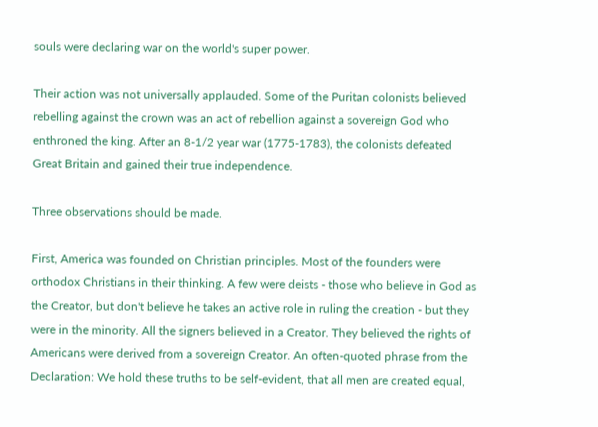souls were declaring war on the world's super power.

Their action was not universally applauded. Some of the Puritan colonists believed rebelling against the crown was an act of rebellion against a sovereign God who enthroned the king. After an 8-1/2 year war (1775-1783), the colonists defeated Great Britain and gained their true independence.

Three observations should be made.

First, America was founded on Christian principles. Most of the founders were orthodox Christians in their thinking. A few were deists - those who believe in God as the Creator, but don't believe he takes an active role in ruling the creation - but they were in the minority. All the signers believed in a Creator. They believed the rights of Americans were derived from a sovereign Creator. An often-quoted phrase from the Declaration: We hold these truths to be self-evident, that all men are created equal,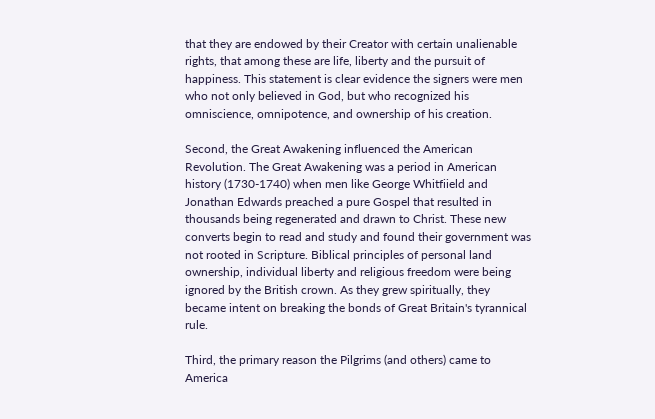that they are endowed by their Creator with certain unalienable rights, that among these are life, liberty and the pursuit of happiness. This statement is clear evidence the signers were men who not only believed in God, but who recognized his omniscience, omnipotence, and ownership of his creation.

Second, the Great Awakening influenced the American Revolution. The Great Awakening was a period in American history (1730-1740) when men like George Whitfiield and Jonathan Edwards preached a pure Gospel that resulted in thousands being regenerated and drawn to Christ. These new converts begin to read and study and found their government was not rooted in Scripture. Biblical principles of personal land ownership, individual liberty and religious freedom were being ignored by the British crown. As they grew spiritually, they became intent on breaking the bonds of Great Britain's tyrannical rule.

Third, the primary reason the Pilgrims (and others) came to America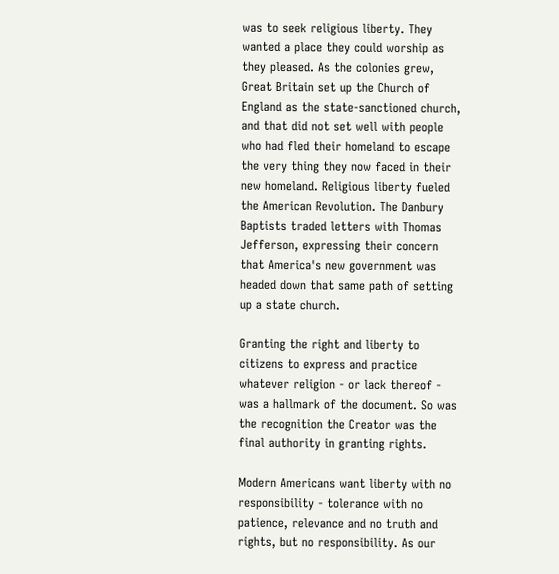was to seek religious liberty. They wanted a place they could worship as they pleased. As the colonies grew, Great Britain set up the Church of England as the state-sanctioned church, and that did not set well with people who had fled their homeland to escape the very thing they now faced in their new homeland. Religious liberty fueled the American Revolution. The Danbury Baptists traded letters with Thomas Jefferson, expressing their concern that America's new government was headed down that same path of setting up a state church.

Granting the right and liberty to citizens to express and practice whatever religion - or lack thereof - was a hallmark of the document. So was the recognition the Creator was the final authority in granting rights.

Modern Americans want liberty with no responsibility - tolerance with no patience, relevance and no truth and rights, but no responsibility. As our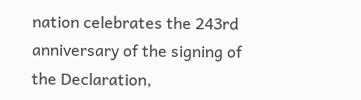nation celebrates the 243rd anniversary of the signing of the Declaration,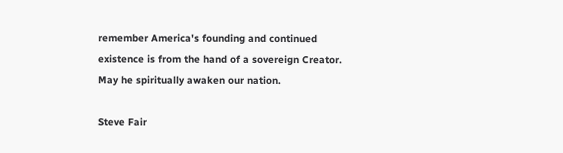remember America's founding and continued existence is from the hand of a sovereign Creator. May he spiritually awaken our nation.

Steve Fair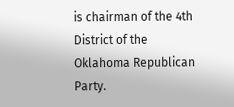is chairman of the 4th District of the Oklahoma Republican Party.